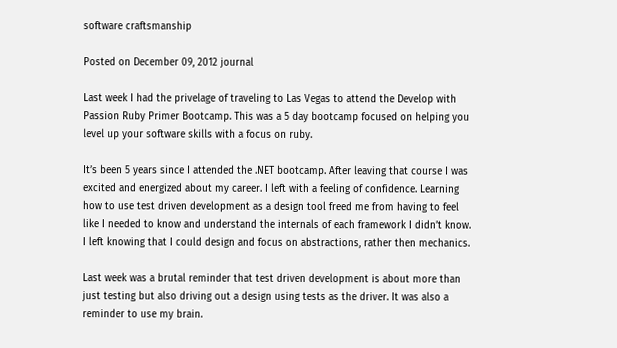software craftsmanship

Posted on December 09, 2012 journal

Last week I had the privelage of traveling to Las Vegas to attend the Develop with Passion Ruby Primer Bootcamp. This was a 5 day bootcamp focused on helping you level up your software skills with a focus on ruby.

It’s been 5 years since I attended the .NET bootcamp. After leaving that course I was excited and energized about my career. I left with a feeling of confidence. Learning how to use test driven development as a design tool freed me from having to feel like I needed to know and understand the internals of each framework I didn’t know. I left knowing that I could design and focus on abstractions, rather then mechanics.

Last week was a brutal reminder that test driven development is about more than just testing but also driving out a design using tests as the driver. It was also a reminder to use my brain.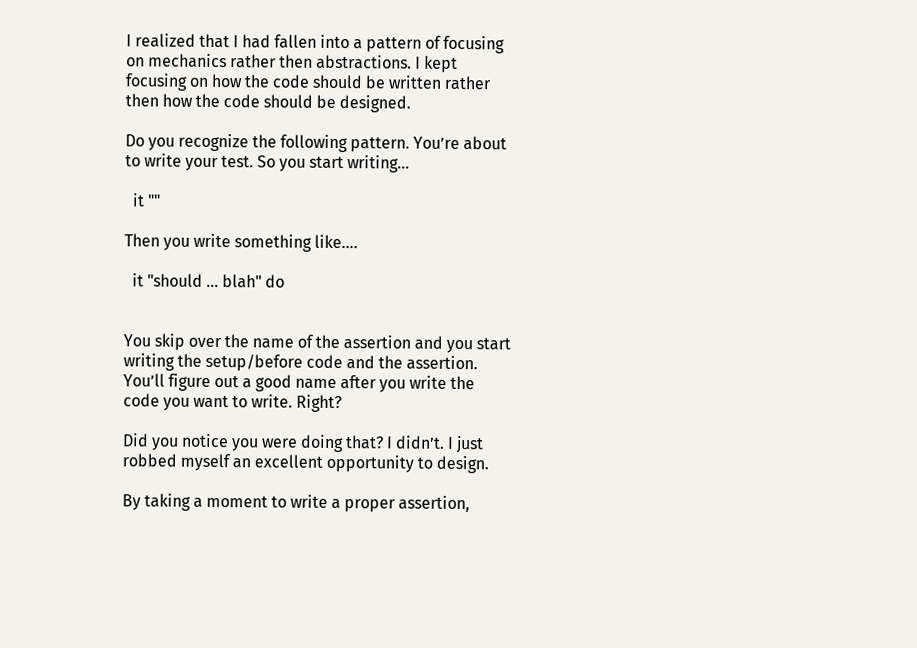I realized that I had fallen into a pattern of focusing on mechanics rather then abstractions. I kept focusing on how the code should be written rather then how the code should be designed.

Do you recognize the following pattern. You’re about to write your test. So you start writing…

  it ""

Then you write something like….

  it "should ... blah" do


You skip over the name of the assertion and you start writing the setup/before code and the assertion. You’ll figure out a good name after you write the code you want to write. Right?

Did you notice you were doing that? I didn’t. I just robbed myself an excellent opportunity to design.

By taking a moment to write a proper assertion,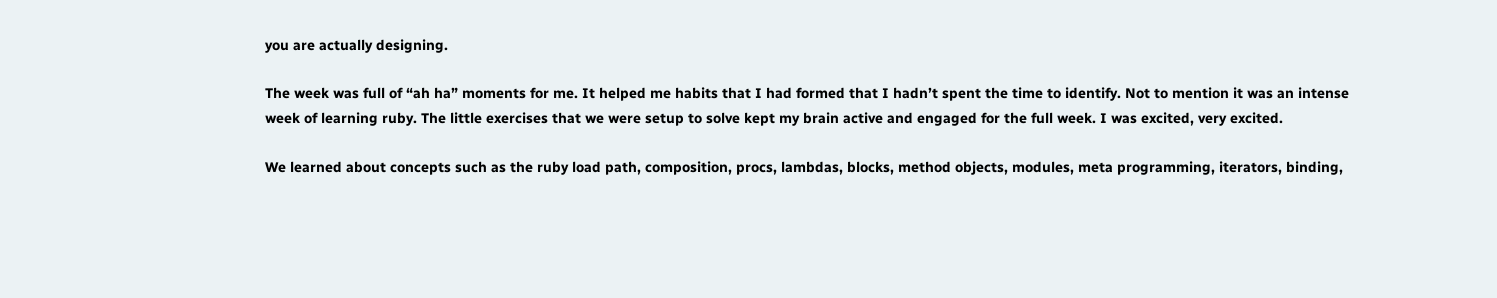you are actually designing.

The week was full of “ah ha” moments for me. It helped me habits that I had formed that I hadn’t spent the time to identify. Not to mention it was an intense week of learning ruby. The little exercises that we were setup to solve kept my brain active and engaged for the full week. I was excited, very excited.

We learned about concepts such as the ruby load path, composition, procs, lambdas, blocks, method objects, modules, meta programming, iterators, binding,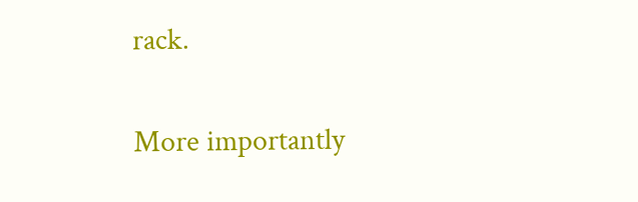rack.

More importantly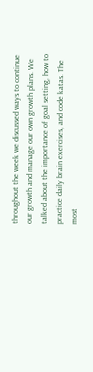throughout the week we discussed ways to continue our growth and manage our own growth plans. We talked about the importance of goal setting, how to practice daily brain exercises, and code katas. The most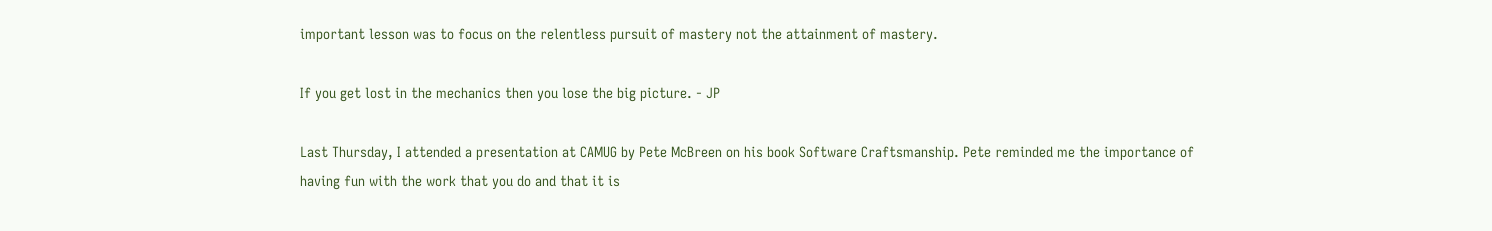important lesson was to focus on the relentless pursuit of mastery not the attainment of mastery.

If you get lost in the mechanics then you lose the big picture. - JP

Last Thursday, I attended a presentation at CAMUG by Pete McBreen on his book Software Craftsmanship. Pete reminded me the importance of having fun with the work that you do and that it is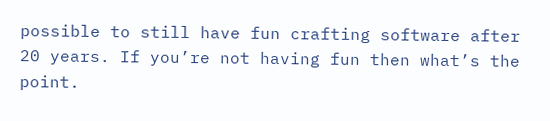possible to still have fun crafting software after 20 years. If you’re not having fun then what’s the point.